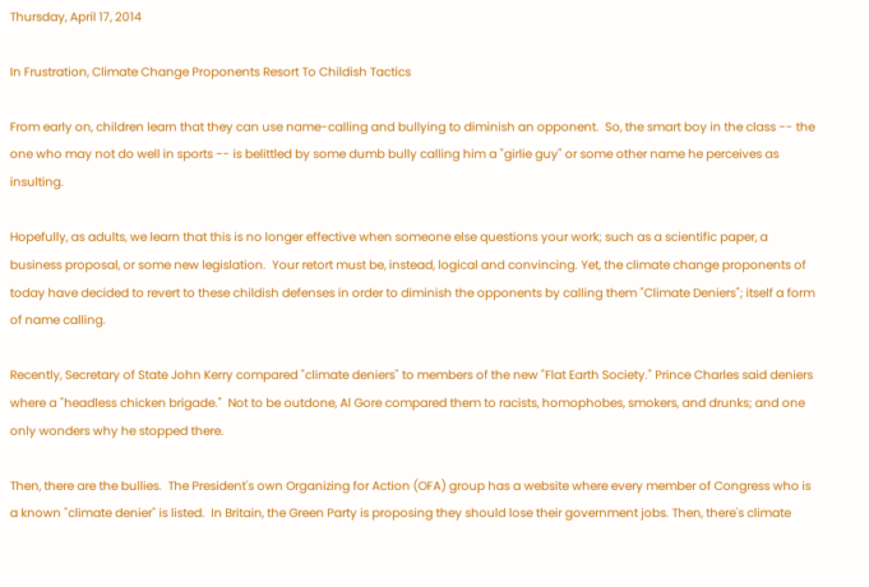Thursday, April 17, 2014

In Frustration, Climate Change Proponents Resort To Childish Tactics

From early on, children learn that they can use name-calling and bullying to diminish an opponent.  So, the smart boy in the class -- the one who may not do well in sports -- is belittled by some dumb bully calling him a "girlie guy" or some other name he perceives as insulting.

Hopefully, as adults, we learn that this is no longer effective when someone else questions your work; such as a scientific paper, a business proposal, or some new legislation.  Your retort must be, instead, logical and convincing. Yet, the climate change proponents of today have decided to revert to these childish defenses in order to diminish the opponents by calling them "Climate Deniers"; itself a form of name calling.

Recently, Secretary of State John Kerry compared "climate deniers" to members of the new "Flat Earth Society." Prince Charles said deniers where a "headless chicken brigade."  Not to be outdone, Al Gore compared them to racists, homophobes, smokers, and drunks; and one only wonders why he stopped there.

Then, there are the bullies.  The President's own Organizing for Action (OFA) group has a website where every member of Congress who is a known "climate denier" is listed.  In Britain, the Green Party is proposing they should lose their government jobs. Then, there's climate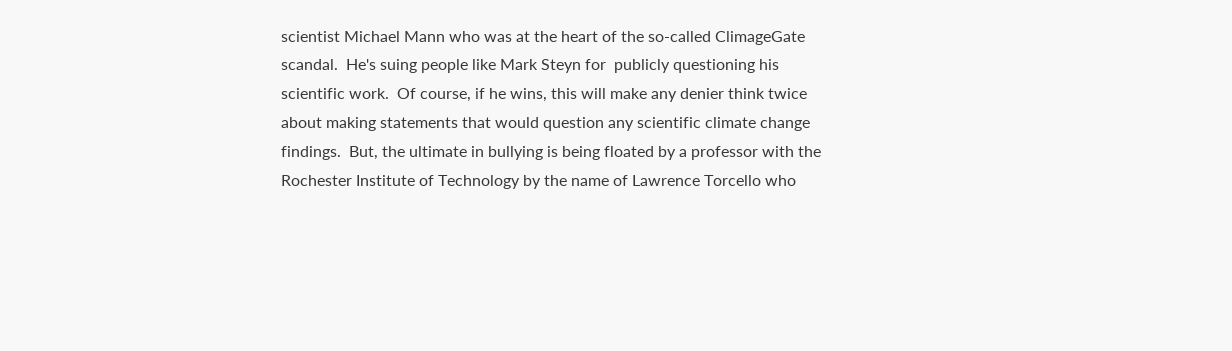scientist Michael Mann who was at the heart of the so-called ClimageGate scandal.  He's suing people like Mark Steyn for  publicly questioning his scientific work.  Of course, if he wins, this will make any denier think twice about making statements that would question any scientific climate change findings.  But, the ultimate in bullying is being floated by a professor with the Rochester Institute of Technology by the name of Lawrence Torcello who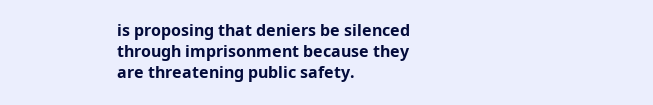is proposing that deniers be silenced through imprisonment because they are threatening public safety.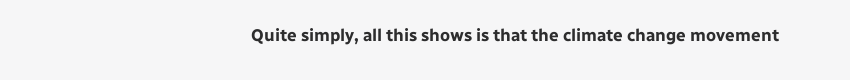Quite simply, all this shows is that the climate change movement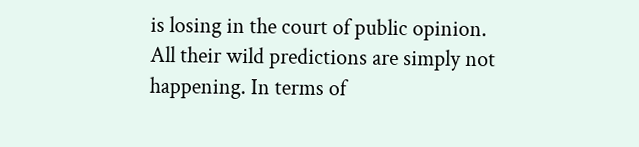is losing in the court of public opinion.  All their wild predictions are simply not happening. In terms of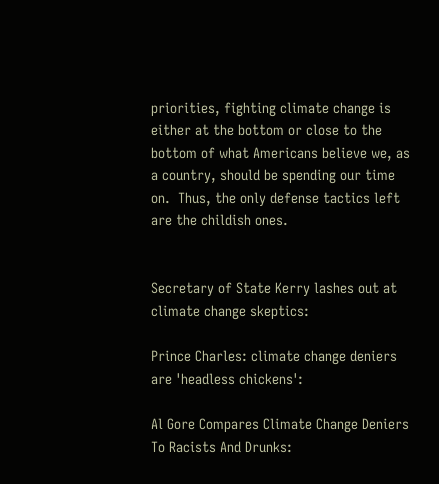priorities, fighting climate change is either at the bottom or close to the bottom of what Americans believe we, as a country, should be spending our time on.  Thus, the only defense tactics left are the childish ones.


Secretary of State Kerry lashes out at climate change skeptics:

Prince Charles: climate change deniers are 'headless chickens':

Al Gore Compares Climate Change Deniers To Racists And Drunks: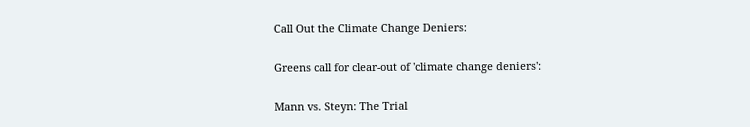Call Out the Climate Change Deniers:

Greens call for clear-out of 'climate change deniers':

Mann vs. Steyn: The Trial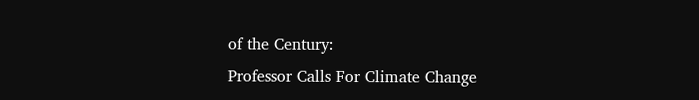of the Century:
Professor Calls For Climate Change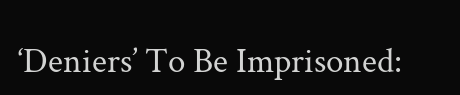‘Deniers’ To Be Imprisoned: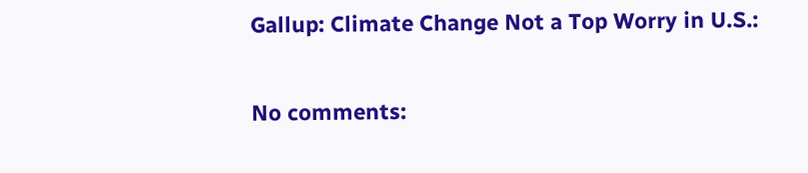Gallup: Climate Change Not a Top Worry in U.S.:

No comments: